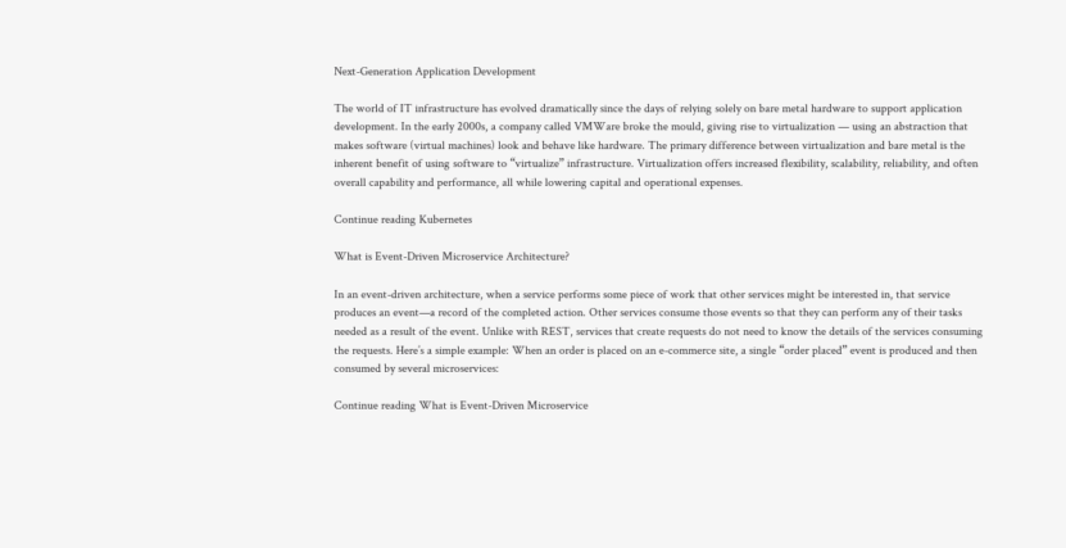Next-Generation Application Development

The world of IT infrastructure has evolved dramatically since the days of relying solely on bare metal hardware to support application development. In the early 2000s, a company called VMWare broke the mould, giving rise to virtualization — using an abstraction that makes software (virtual machines) look and behave like hardware. The primary difference between virtualization and bare metal is the inherent benefit of using software to “virtualize” infrastructure. Virtualization offers increased flexibility, scalability, reliability, and often overall capability and performance, all while lowering capital and operational expenses.

Continue reading Kubernetes

What is Event-Driven Microservice Architecture?

In an event-driven architecture, when a service performs some piece of work that other services might be interested in, that service produces an event—a record of the completed action. Other services consume those events so that they can perform any of their tasks needed as a result of the event. Unlike with REST, services that create requests do not need to know the details of the services consuming the requests. Here’s a simple example: When an order is placed on an e-commerce site, a single “order placed” event is produced and then consumed by several microservices:

Continue reading What is Event-Driven Microservice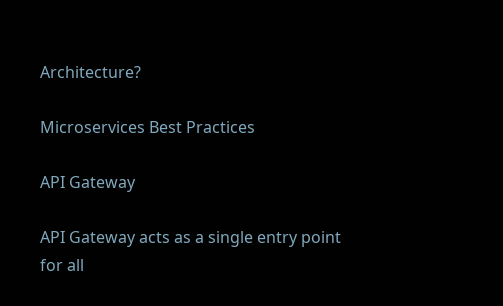Architecture?

Microservices Best Practices

API Gateway

API Gateway acts as a single entry point for all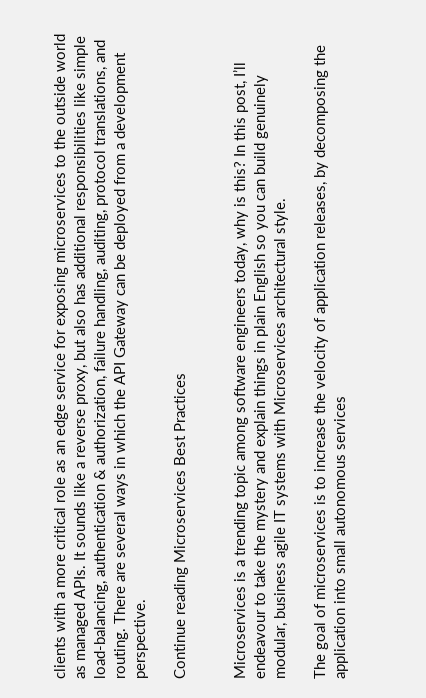clients with a more critical role as an edge service for exposing microservices to the outside world as managed APIs. It sounds like a reverse proxy, but also has additional responsibilities like simple load-balancing, authentication & authorization, failure handling, auditing, protocol translations, and routing. There are several ways in which the API Gateway can be deployed from a development perspective.

Continue reading Microservices Best Practices


Microservices is a trending topic among software engineers today, why is this? In this post, I’ll endeavour to take the mystery and explain things in plain English so you can build genuinely modular, business agile IT systems with Microservices architectural style.

The goal of microservices is to increase the velocity of application releases, by decomposing the application into small autonomous services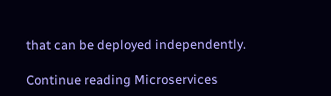that can be deployed independently.

Continue reading Microservices